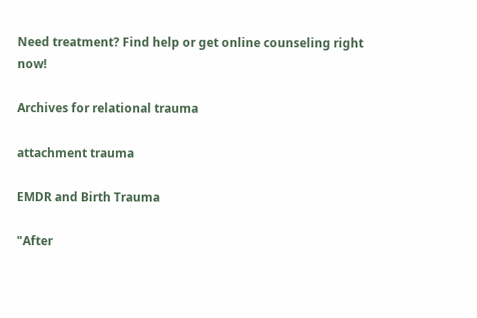Need treatment? Find help or get online counseling right now!

Archives for relational trauma

attachment trauma

EMDR and Birth Trauma

"After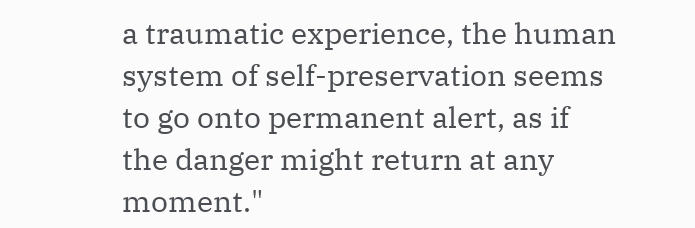a traumatic experience, the human system of self-preservation seems to go onto permanent alert, as if the danger might return at any moment."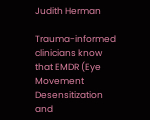Judith Herman

Trauma-informed clinicians know that EMDR (Eye Movement Desensitization and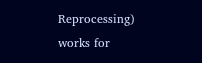Reprocessing) works for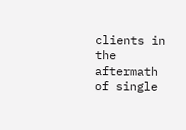clients in the aftermath of single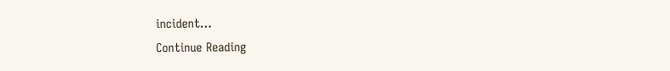incident...
Continue Reading